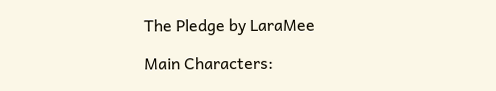The Pledge by LaraMee

Main Characters: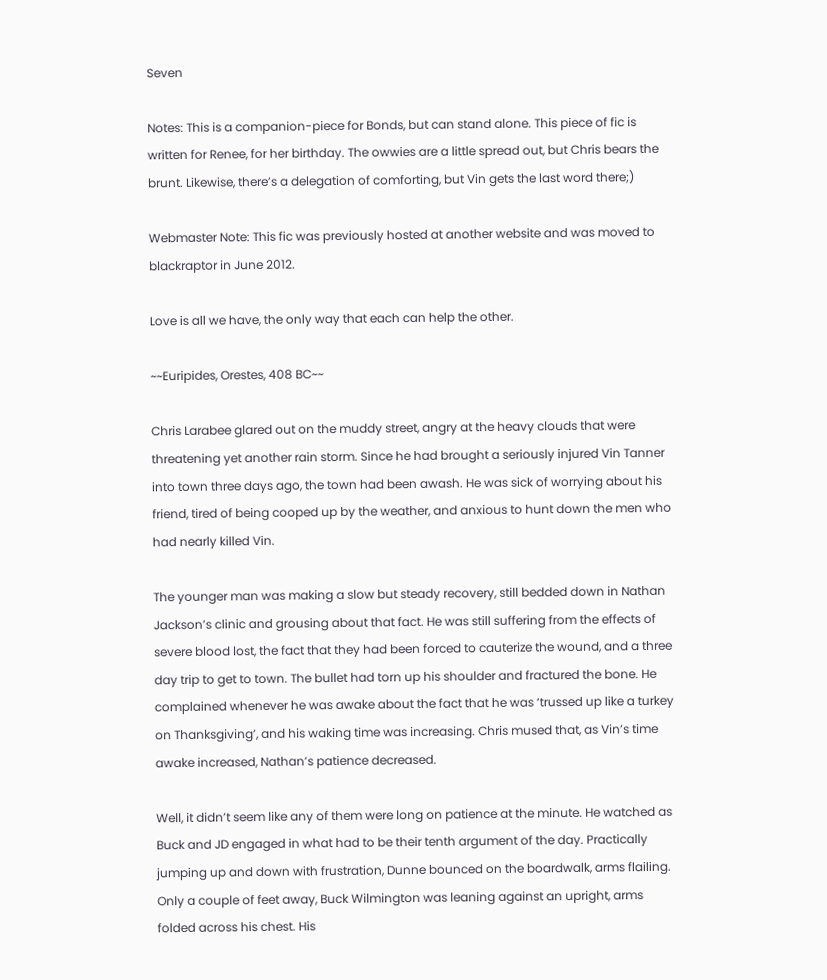Seven

Notes: This is a companion-piece for Bonds, but can stand alone. This piece of fic is written for Renee, for her birthday. The owwies are a little spread out, but Chris bears the brunt. Likewise, there’s a delegation of comforting, but Vin gets the last word there;)

Webmaster Note: This fic was previously hosted at another website and was moved to blackraptor in June 2012.

Love is all we have, the only way that each can help the other.

~~Euripides, Orestes, 408 BC~~

Chris Larabee glared out on the muddy street, angry at the heavy clouds that were threatening yet another rain storm. Since he had brought a seriously injured Vin Tanner into town three days ago, the town had been awash. He was sick of worrying about his friend, tired of being cooped up by the weather, and anxious to hunt down the men who had nearly killed Vin.

The younger man was making a slow but steady recovery, still bedded down in Nathan Jackson’s clinic and grousing about that fact. He was still suffering from the effects of severe blood lost, the fact that they had been forced to cauterize the wound, and a three day trip to get to town. The bullet had torn up his shoulder and fractured the bone. He complained whenever he was awake about the fact that he was ‘trussed up like a turkey on Thanksgiving’, and his waking time was increasing. Chris mused that, as Vin’s time awake increased, Nathan’s patience decreased.

Well, it didn’t seem like any of them were long on patience at the minute. He watched as Buck and JD engaged in what had to be their tenth argument of the day. Practically jumping up and down with frustration, Dunne bounced on the boardwalk, arms flailing. Only a couple of feet away, Buck Wilmington was leaning against an upright, arms folded across his chest. His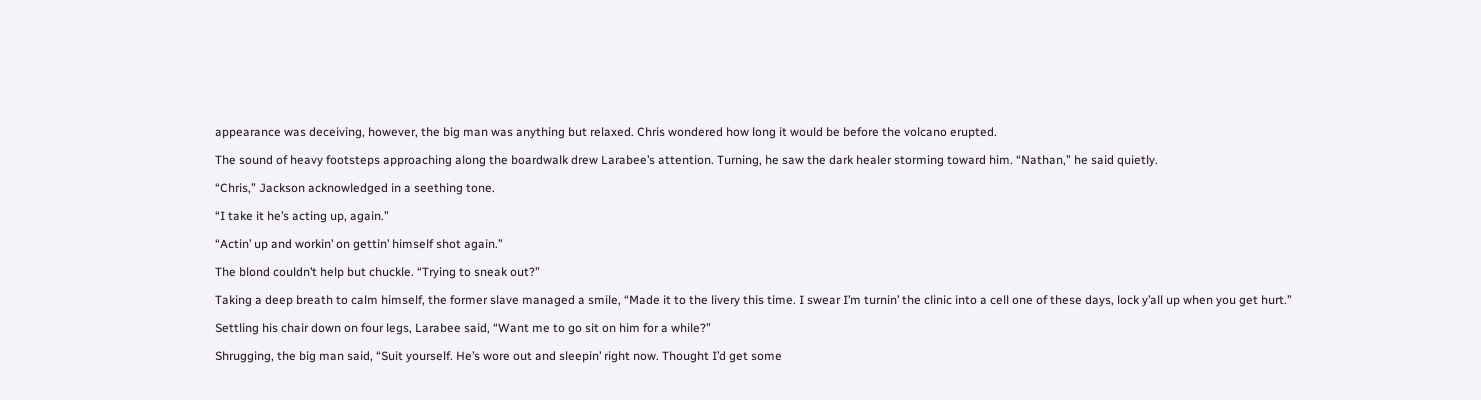appearance was deceiving, however, the big man was anything but relaxed. Chris wondered how long it would be before the volcano erupted.

The sound of heavy footsteps approaching along the boardwalk drew Larabee’s attention. Turning, he saw the dark healer storming toward him. “Nathan,” he said quietly.

“Chris,” Jackson acknowledged in a seething tone.

“I take it he’s acting up, again.”

“Actin’ up and workin’ on gettin’ himself shot again.”

The blond couldn’t help but chuckle. “Trying to sneak out?”

Taking a deep breath to calm himself, the former slave managed a smile, “Made it to the livery this time. I swear I’m turnin’ the clinic into a cell one of these days, lock y’all up when you get hurt.”

Settling his chair down on four legs, Larabee said, “Want me to go sit on him for a while?”

Shrugging, the big man said, “Suit yourself. He’s wore out and sleepin’ right now. Thought I’d get some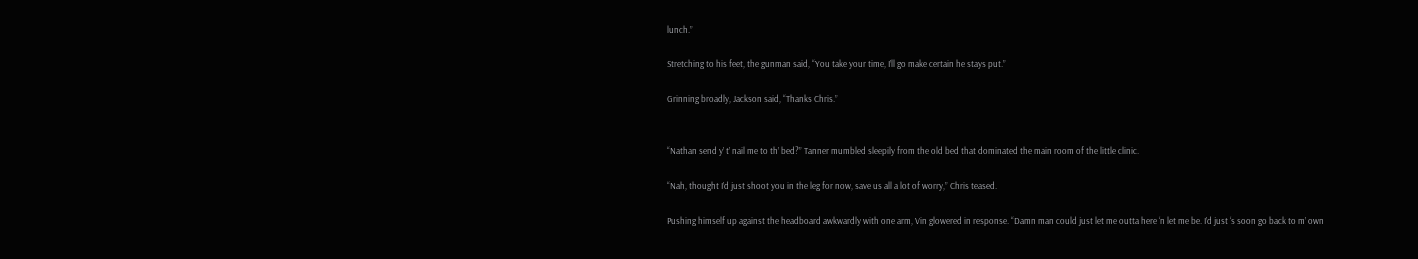lunch.”

Stretching to his feet, the gunman said, “You take your time, I’ll go make certain he stays put.”

Grinning broadly, Jackson said, “Thanks Chris.”


“Nathan send y’ t’ nail me to th’ bed?” Tanner mumbled sleepily from the old bed that dominated the main room of the little clinic.

“Nah, thought I’d just shoot you in the leg for now, save us all a lot of worry,” Chris teased.

Pushing himself up against the headboard awkwardly with one arm, Vin glowered in response. “Damn man could just let me outta here ‘n let me be. I’d just ‘s soon go back to m’ own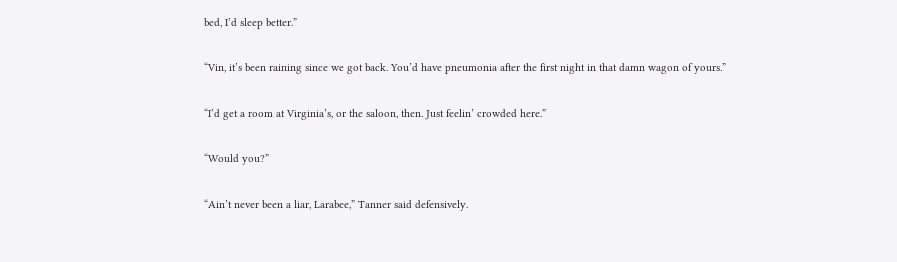bed, I’d sleep better.”

“Vin, it’s been raining since we got back. You’d have pneumonia after the first night in that damn wagon of yours.”

“I’d get a room at Virginia’s, or the saloon, then. Just feelin’ crowded here.”

“Would you?”

“Ain’t never been a liar, Larabee,” Tanner said defensively.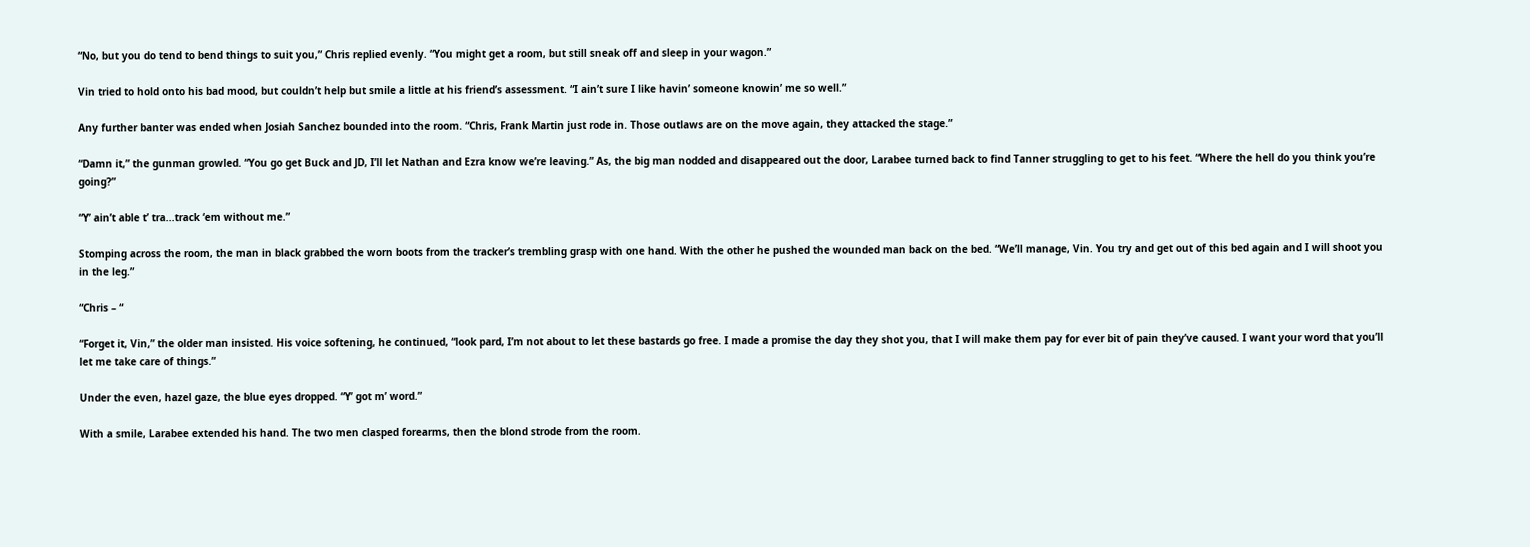“No, but you do tend to bend things to suit you,” Chris replied evenly. “You might get a room, but still sneak off and sleep in your wagon.”

Vin tried to hold onto his bad mood, but couldn’t help but smile a little at his friend’s assessment. “I ain’t sure I like havin’ someone knowin’ me so well.”

Any further banter was ended when Josiah Sanchez bounded into the room. “Chris, Frank Martin just rode in. Those outlaws are on the move again, they attacked the stage.”

“Damn it,” the gunman growled. “You go get Buck and JD, I’ll let Nathan and Ezra know we’re leaving.” As, the big man nodded and disappeared out the door, Larabee turned back to find Tanner struggling to get to his feet. “Where the hell do you think you’re going?”

“Y’ ain’t able t’ tra...track ‘em without me.”

Stomping across the room, the man in black grabbed the worn boots from the tracker’s trembling grasp with one hand. With the other he pushed the wounded man back on the bed. “We’ll manage, Vin. You try and get out of this bed again and I will shoot you in the leg.”

“Chris – “

“Forget it, Vin,” the older man insisted. His voice softening, he continued, “look pard, I’m not about to let these bastards go free. I made a promise the day they shot you, that I will make them pay for ever bit of pain they’ve caused. I want your word that you’ll let me take care of things.”

Under the even, hazel gaze, the blue eyes dropped. “Y’ got m’ word.”

With a smile, Larabee extended his hand. The two men clasped forearms, then the blond strode from the room.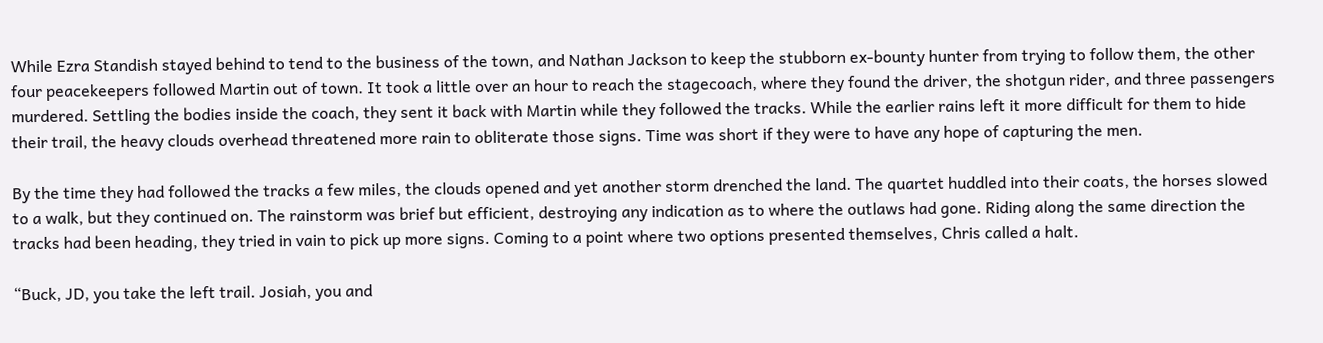While Ezra Standish stayed behind to tend to the business of the town, and Nathan Jackson to keep the stubborn ex-bounty hunter from trying to follow them, the other four peacekeepers followed Martin out of town. It took a little over an hour to reach the stagecoach, where they found the driver, the shotgun rider, and three passengers murdered. Settling the bodies inside the coach, they sent it back with Martin while they followed the tracks. While the earlier rains left it more difficult for them to hide their trail, the heavy clouds overhead threatened more rain to obliterate those signs. Time was short if they were to have any hope of capturing the men.

By the time they had followed the tracks a few miles, the clouds opened and yet another storm drenched the land. The quartet huddled into their coats, the horses slowed to a walk, but they continued on. The rainstorm was brief but efficient, destroying any indication as to where the outlaws had gone. Riding along the same direction the tracks had been heading, they tried in vain to pick up more signs. Coming to a point where two options presented themselves, Chris called a halt.

“Buck, JD, you take the left trail. Josiah, you and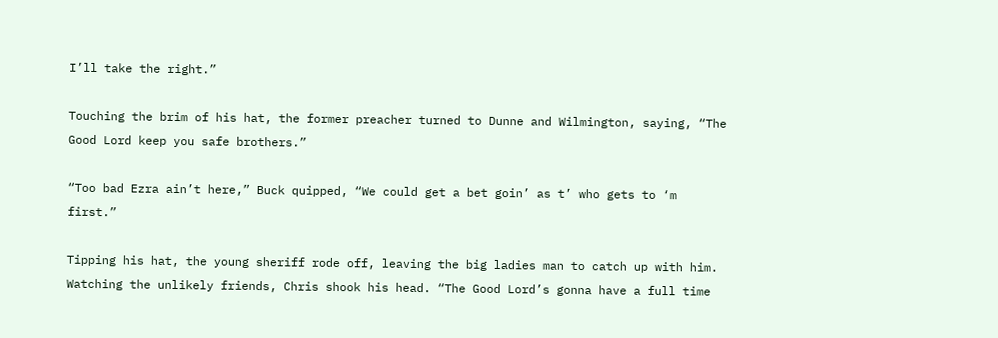I’ll take the right.”

Touching the brim of his hat, the former preacher turned to Dunne and Wilmington, saying, “The Good Lord keep you safe brothers.”

“Too bad Ezra ain’t here,” Buck quipped, “We could get a bet goin’ as t’ who gets to ‘m first.”

Tipping his hat, the young sheriff rode off, leaving the big ladies man to catch up with him. Watching the unlikely friends, Chris shook his head. “The Good Lord’s gonna have a full time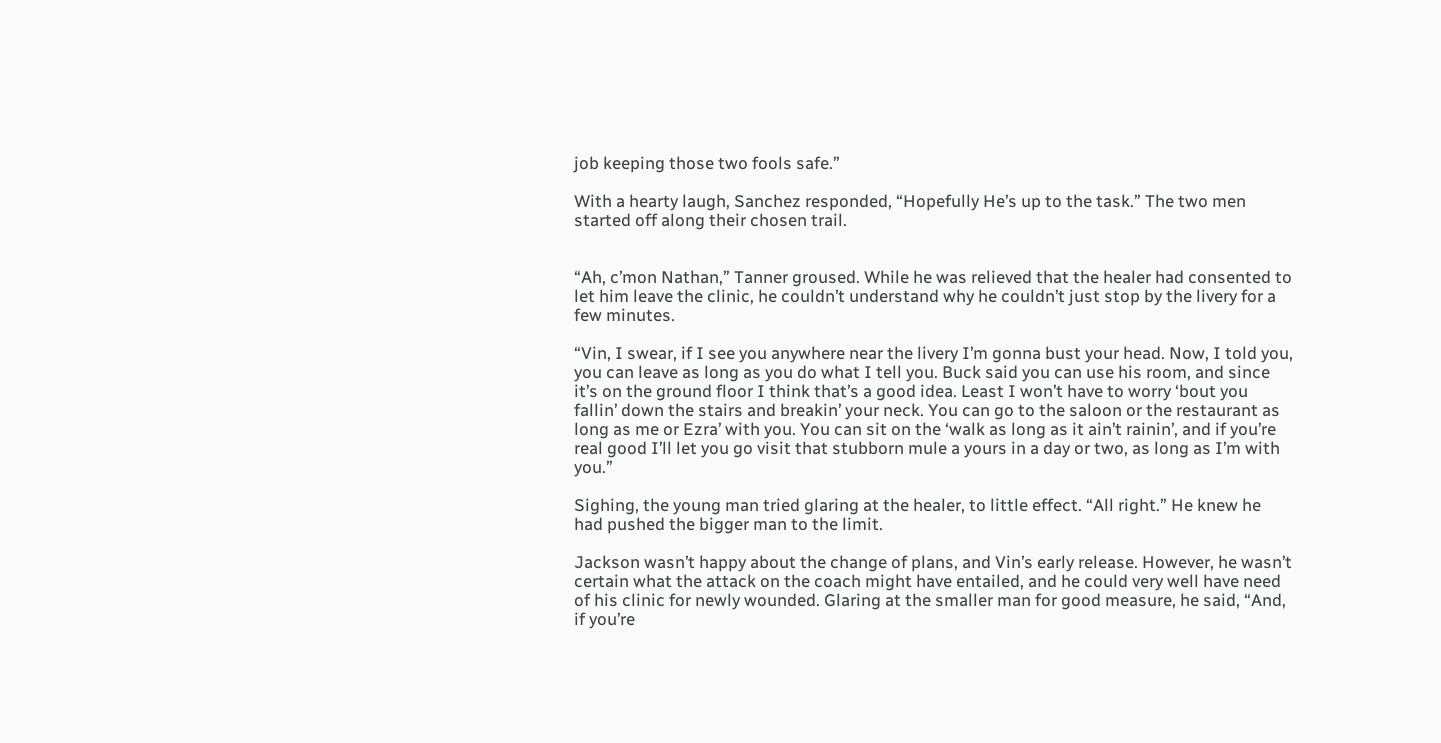job keeping those two fools safe.”

With a hearty laugh, Sanchez responded, “Hopefully He’s up to the task.” The two men started off along their chosen trail.


“Ah, c’mon Nathan,” Tanner groused. While he was relieved that the healer had consented to let him leave the clinic, he couldn’t understand why he couldn’t just stop by the livery for a few minutes.

“Vin, I swear, if I see you anywhere near the livery I’m gonna bust your head. Now, I told you, you can leave as long as you do what I tell you. Buck said you can use his room, and since it’s on the ground floor I think that’s a good idea. Least I won’t have to worry ‘bout you fallin’ down the stairs and breakin’ your neck. You can go to the saloon or the restaurant as long as me or Ezra’ with you. You can sit on the ‘walk as long as it ain’t rainin’, and if you’re real good I’ll let you go visit that stubborn mule a yours in a day or two, as long as I’m with you.”

Sighing, the young man tried glaring at the healer, to little effect. “All right.” He knew he had pushed the bigger man to the limit.

Jackson wasn’t happy about the change of plans, and Vin’s early release. However, he wasn’t certain what the attack on the coach might have entailed, and he could very well have need of his clinic for newly wounded. Glaring at the smaller man for good measure, he said, “And, if you’re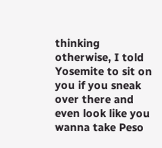thinking otherwise, I told Yosemite to sit on you if you sneak over there and even look like you wanna take Peso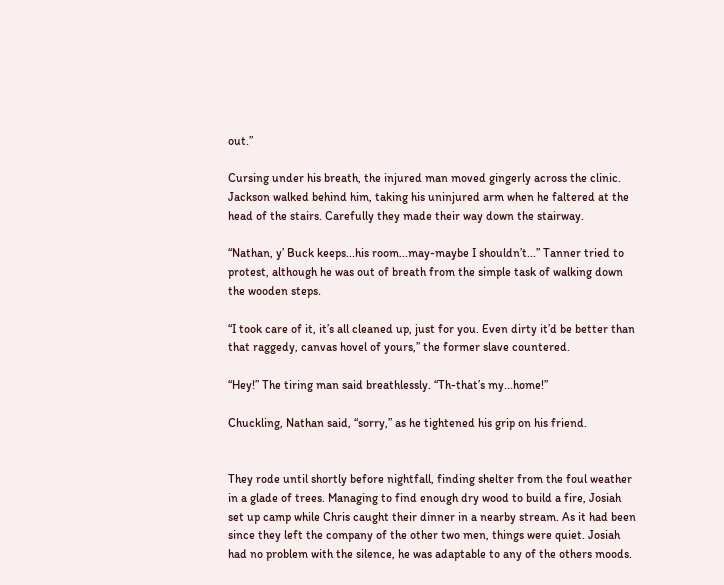out.”

Cursing under his breath, the injured man moved gingerly across the clinic. Jackson walked behind him, taking his uninjured arm when he faltered at the head of the stairs. Carefully they made their way down the stairway.

“Nathan, y’ Buck keeps...his room...may-maybe I shouldn’t...” Tanner tried to protest, although he was out of breath from the simple task of walking down the wooden steps.

“I took care of it, it’s all cleaned up, just for you. Even dirty it’d be better than that raggedy, canvas hovel of yours,” the former slave countered.

“Hey!” The tiring man said breathlessly. “Th-that’s my...home!”

Chuckling, Nathan said, “sorry,” as he tightened his grip on his friend.


They rode until shortly before nightfall, finding shelter from the foul weather in a glade of trees. Managing to find enough dry wood to build a fire, Josiah set up camp while Chris caught their dinner in a nearby stream. As it had been since they left the company of the other two men, things were quiet. Josiah had no problem with the silence, he was adaptable to any of the others moods.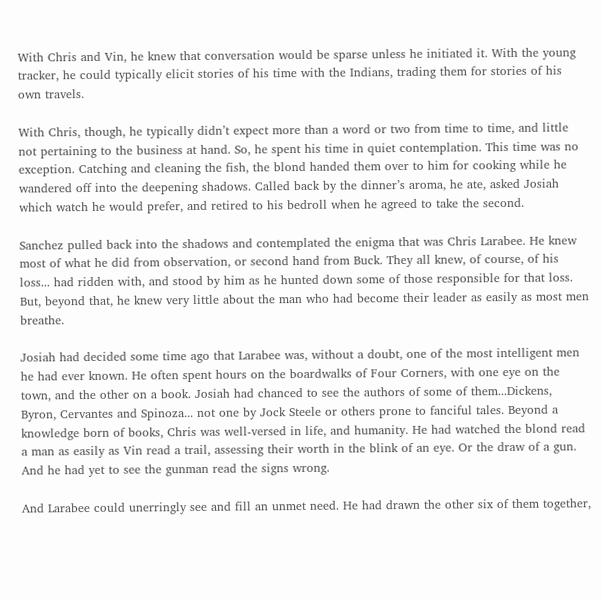With Chris and Vin, he knew that conversation would be sparse unless he initiated it. With the young tracker, he could typically elicit stories of his time with the Indians, trading them for stories of his own travels.

With Chris, though, he typically didn’t expect more than a word or two from time to time, and little not pertaining to the business at hand. So, he spent his time in quiet contemplation. This time was no exception. Catching and cleaning the fish, the blond handed them over to him for cooking while he wandered off into the deepening shadows. Called back by the dinner’s aroma, he ate, asked Josiah which watch he would prefer, and retired to his bedroll when he agreed to take the second.

Sanchez pulled back into the shadows and contemplated the enigma that was Chris Larabee. He knew most of what he did from observation, or second hand from Buck. They all knew, of course, of his loss... had ridden with, and stood by him as he hunted down some of those responsible for that loss. But, beyond that, he knew very little about the man who had become their leader as easily as most men breathe.

Josiah had decided some time ago that Larabee was, without a doubt, one of the most intelligent men he had ever known. He often spent hours on the boardwalks of Four Corners, with one eye on the town, and the other on a book. Josiah had chanced to see the authors of some of them...Dickens, Byron, Cervantes and Spinoza... not one by Jock Steele or others prone to fanciful tales. Beyond a knowledge born of books, Chris was well-versed in life, and humanity. He had watched the blond read a man as easily as Vin read a trail, assessing their worth in the blink of an eye. Or the draw of a gun. And he had yet to see the gunman read the signs wrong.

And Larabee could unerringly see and fill an unmet need. He had drawn the other six of them together,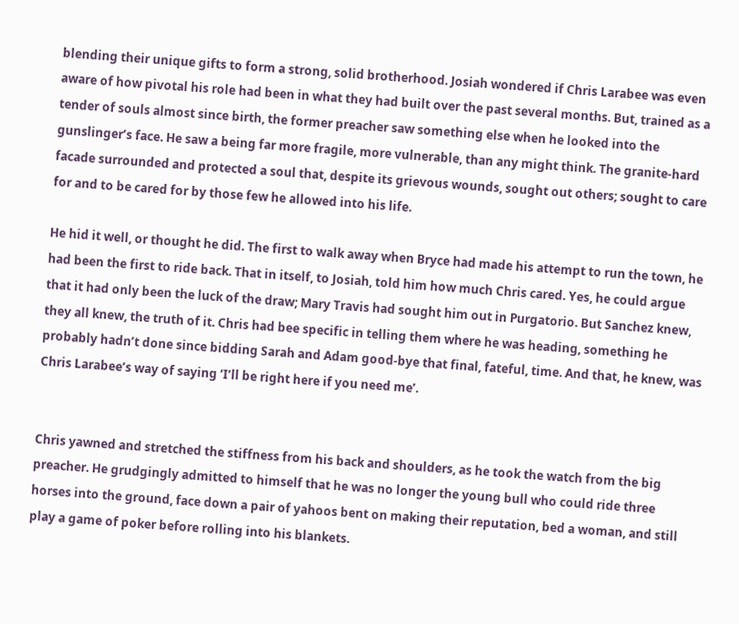blending their unique gifts to form a strong, solid brotherhood. Josiah wondered if Chris Larabee was even aware of how pivotal his role had been in what they had built over the past several months. But, trained as a tender of souls almost since birth, the former preacher saw something else when he looked into the gunslinger’s face. He saw a being far more fragile, more vulnerable, than any might think. The granite-hard facade surrounded and protected a soul that, despite its grievous wounds, sought out others; sought to care for and to be cared for by those few he allowed into his life.

He hid it well, or thought he did. The first to walk away when Bryce had made his attempt to run the town, he had been the first to ride back. That in itself, to Josiah, told him how much Chris cared. Yes, he could argue that it had only been the luck of the draw; Mary Travis had sought him out in Purgatorio. But Sanchez knew, they all knew, the truth of it. Chris had bee specific in telling them where he was heading, something he probably hadn’t done since bidding Sarah and Adam good-bye that final, fateful, time. And that, he knew, was Chris Larabee’s way of saying ‘I’ll be right here if you need me’.


Chris yawned and stretched the stiffness from his back and shoulders, as he took the watch from the big preacher. He grudgingly admitted to himself that he was no longer the young bull who could ride three horses into the ground, face down a pair of yahoos bent on making their reputation, bed a woman, and still play a game of poker before rolling into his blankets.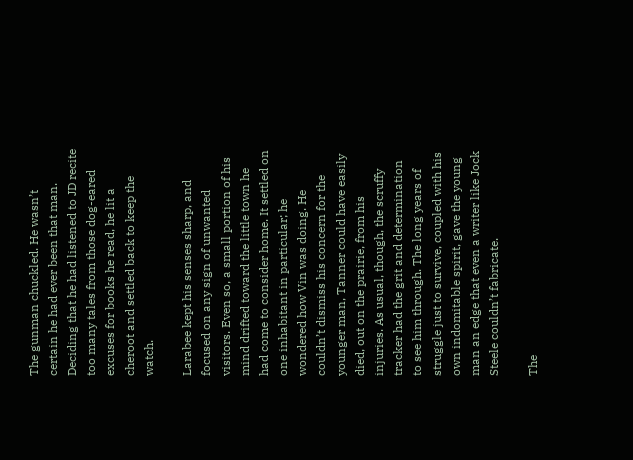The gunman chuckled. He wasn’t certain he had ever been that man. Deciding that he had listened to JD recite too many tales from those dog-eared excuses for books he read, he lit a cheroot and settled back to keep the watch.

Larabee kept his senses sharp, and focused on any sign of unwanted visitors. Even so, a small portion of his mind drifted toward the little town he had come to consider home. It settled on one inhabitant in particular; he wondered how Vin was doing. He couldn’t dismiss his concern for the younger man, Tanner could have easily died, out on the prairie, from his injuries. As usual, though, the scruffy tracker had the grit and determination to see him through. The long years of struggle just to survive, coupled with his own indomitable spirit, gave the young man an edge that even a writer like Jock Steele couldn’t fabricate.

The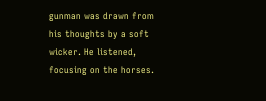gunman was drawn from his thoughts by a soft wicker. He listened, focusing on the horses.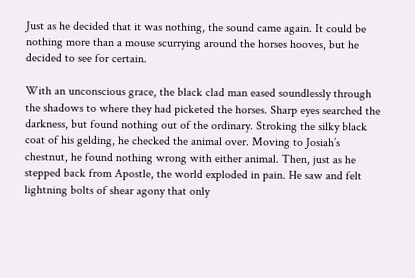Just as he decided that it was nothing, the sound came again. It could be nothing more than a mouse scurrying around the horses hooves, but he decided to see for certain.

With an unconscious grace, the black clad man eased soundlessly through the shadows to where they had picketed the horses. Sharp eyes searched the darkness, but found nothing out of the ordinary. Stroking the silky black coat of his gelding, he checked the animal over. Moving to Josiah’s chestnut, he found nothing wrong with either animal. Then, just as he stepped back from Apostle, the world exploded in pain. He saw and felt lightning bolts of shear agony that only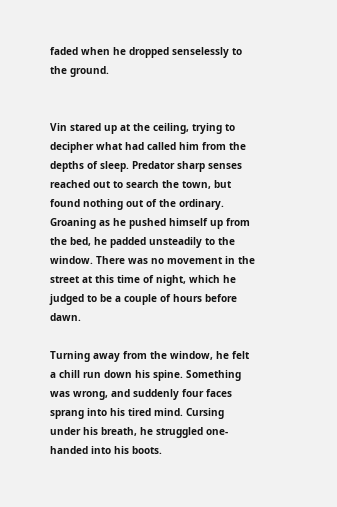faded when he dropped senselessly to the ground.


Vin stared up at the ceiling, trying to decipher what had called him from the depths of sleep. Predator sharp senses reached out to search the town, but found nothing out of the ordinary. Groaning as he pushed himself up from the bed, he padded unsteadily to the window. There was no movement in the street at this time of night, which he judged to be a couple of hours before dawn.

Turning away from the window, he felt a chill run down his spine. Something was wrong, and suddenly four faces sprang into his tired mind. Cursing under his breath, he struggled one-handed into his boots.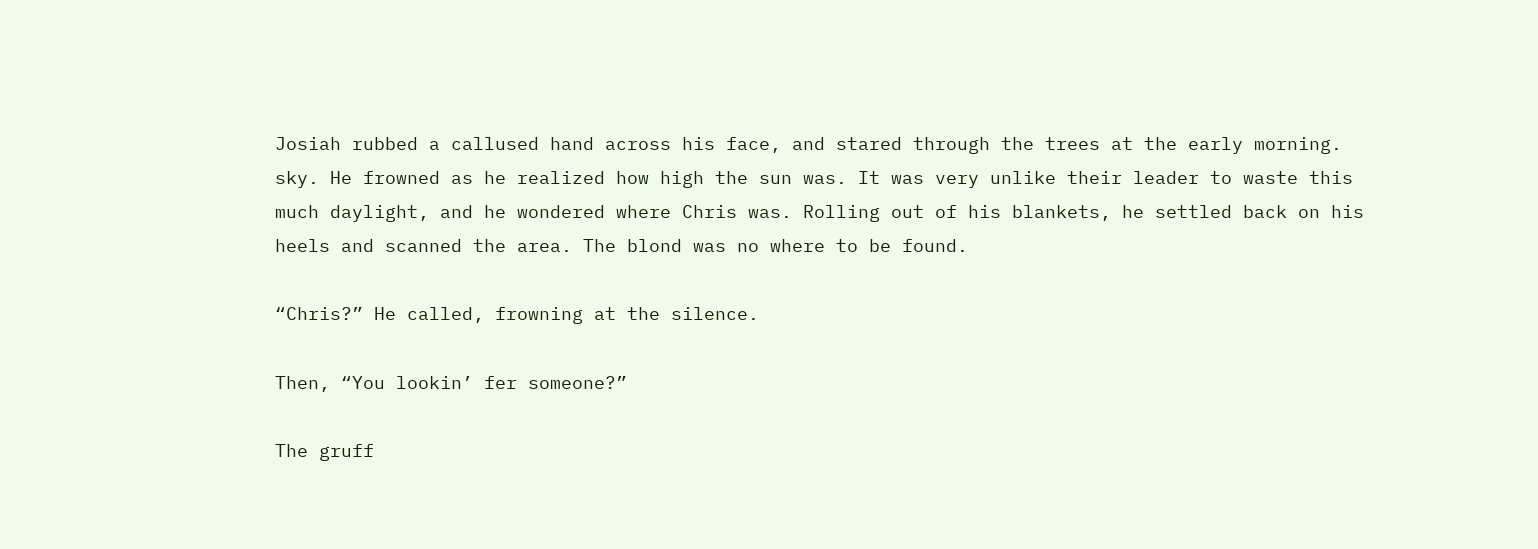Josiah rubbed a callused hand across his face, and stared through the trees at the early morning. sky. He frowned as he realized how high the sun was. It was very unlike their leader to waste this much daylight, and he wondered where Chris was. Rolling out of his blankets, he settled back on his heels and scanned the area. The blond was no where to be found.

“Chris?” He called, frowning at the silence.

Then, “You lookin’ fer someone?”

The gruff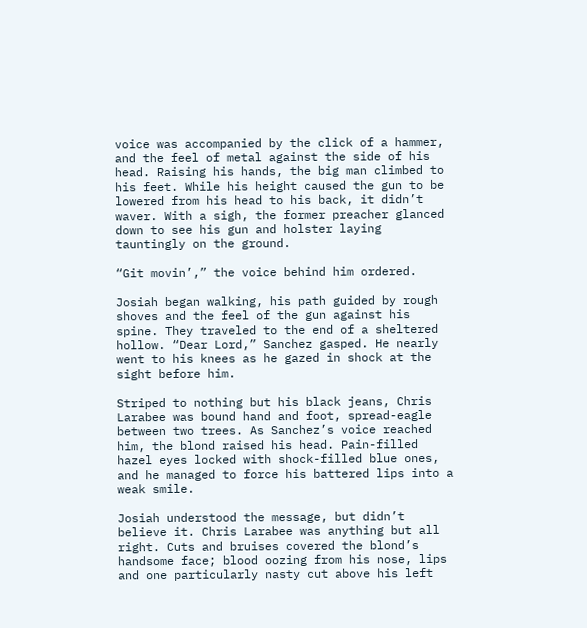voice was accompanied by the click of a hammer, and the feel of metal against the side of his head. Raising his hands, the big man climbed to his feet. While his height caused the gun to be lowered from his head to his back, it didn’t waver. With a sigh, the former preacher glanced down to see his gun and holster laying tauntingly on the ground.

“Git movin’,” the voice behind him ordered.

Josiah began walking, his path guided by rough shoves and the feel of the gun against his spine. They traveled to the end of a sheltered hollow. “Dear Lord,” Sanchez gasped. He nearly went to his knees as he gazed in shock at the sight before him.

Striped to nothing but his black jeans, Chris Larabee was bound hand and foot, spread-eagle between two trees. As Sanchez’s voice reached him, the blond raised his head. Pain-filled hazel eyes locked with shock-filled blue ones, and he managed to force his battered lips into a weak smile.

Josiah understood the message, but didn’t believe it. Chris Larabee was anything but all right. Cuts and bruises covered the blond’s handsome face; blood oozing from his nose, lips and one particularly nasty cut above his left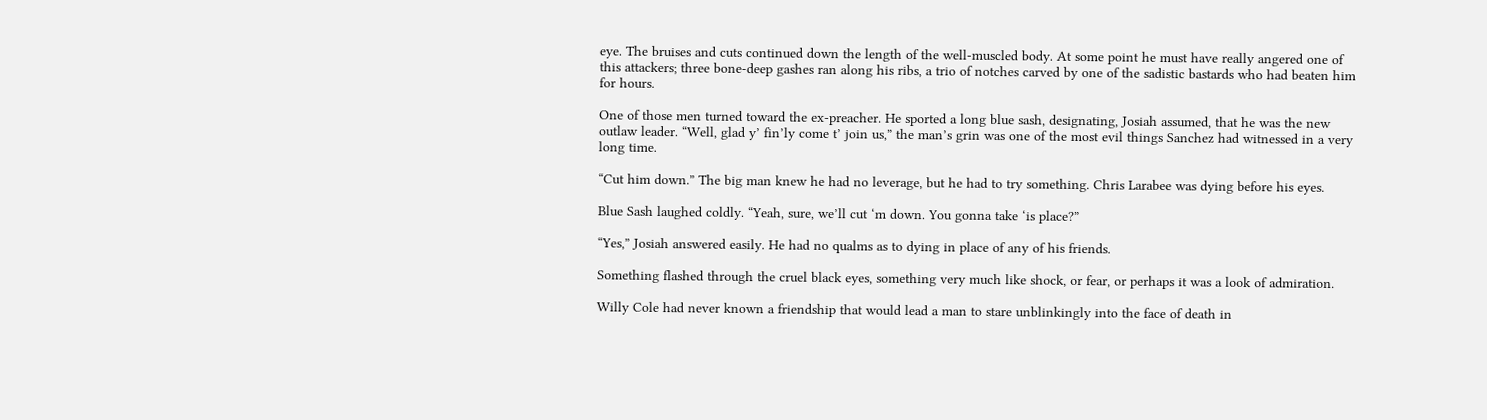eye. The bruises and cuts continued down the length of the well-muscled body. At some point he must have really angered one of this attackers; three bone-deep gashes ran along his ribs, a trio of notches carved by one of the sadistic bastards who had beaten him for hours.

One of those men turned toward the ex-preacher. He sported a long blue sash, designating, Josiah assumed, that he was the new outlaw leader. “Well, glad y’ fin’ly come t’ join us,” the man’s grin was one of the most evil things Sanchez had witnessed in a very long time.

“Cut him down.” The big man knew he had no leverage, but he had to try something. Chris Larabee was dying before his eyes.

Blue Sash laughed coldly. “Yeah, sure, we’ll cut ‘m down. You gonna take ‘is place?”

“Yes,” Josiah answered easily. He had no qualms as to dying in place of any of his friends.

Something flashed through the cruel black eyes, something very much like shock, or fear, or perhaps it was a look of admiration.

Willy Cole had never known a friendship that would lead a man to stare unblinkingly into the face of death in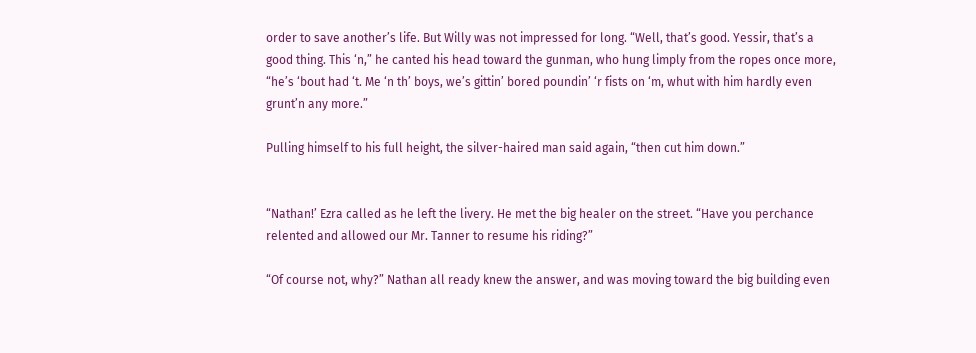order to save another’s life. But Willy was not impressed for long. “Well, that’s good. Yessir, that’s a good thing. This ‘n,” he canted his head toward the gunman, who hung limply from the ropes once more, “he’s ‘bout had ‘t. Me ‘n th’ boys, we’s gittin’ bored poundin’ ‘r fists on ‘m, whut with him hardly even grunt’n any more.”

Pulling himself to his full height, the silver-haired man said again, “then cut him down.”


“Nathan!’ Ezra called as he left the livery. He met the big healer on the street. “Have you perchance relented and allowed our Mr. Tanner to resume his riding?”

“Of course not, why?” Nathan all ready knew the answer, and was moving toward the big building even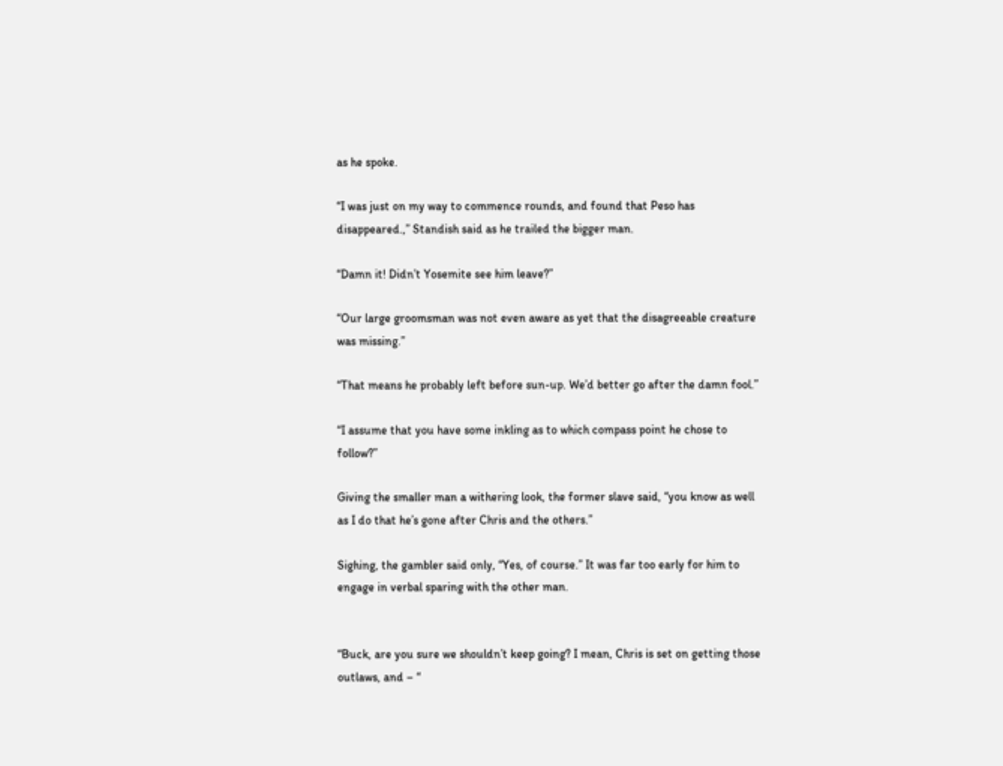as he spoke.

“I was just on my way to commence rounds, and found that Peso has disappeared.,” Standish said as he trailed the bigger man.

“Damn it! Didn’t Yosemite see him leave?”

“Our large groomsman was not even aware as yet that the disagreeable creature was missing.”

“That means he probably left before sun-up. We’d better go after the damn fool.”

“I assume that you have some inkling as to which compass point he chose to follow?”

Giving the smaller man a withering look, the former slave said, “you know as well as I do that he’s gone after Chris and the others.”

Sighing, the gambler said only, “Yes, of course.” It was far too early for him to engage in verbal sparing with the other man.


“Buck, are you sure we shouldn’t keep going? I mean, Chris is set on getting those outlaws, and – “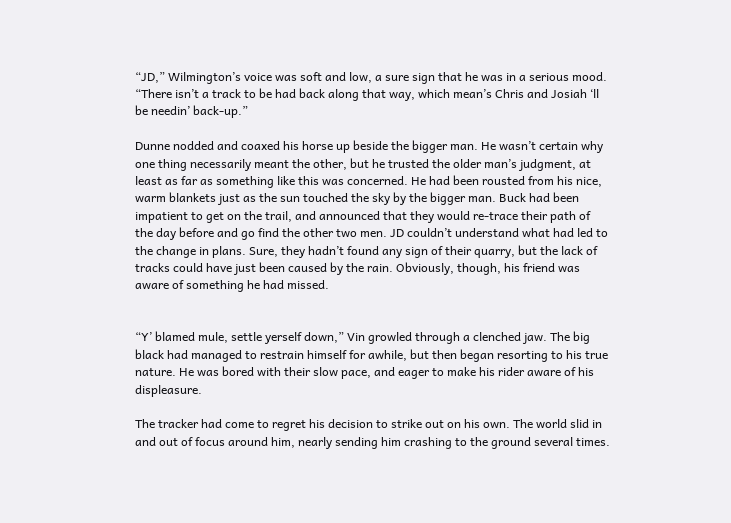“JD,” Wilmington’s voice was soft and low, a sure sign that he was in a serious mood. “There isn’t a track to be had back along that way, which mean’s Chris and Josiah ‘ll be needin’ back-up.”

Dunne nodded and coaxed his horse up beside the bigger man. He wasn’t certain why one thing necessarily meant the other, but he trusted the older man’s judgment, at least as far as something like this was concerned. He had been rousted from his nice, warm blankets just as the sun touched the sky by the bigger man. Buck had been impatient to get on the trail, and announced that they would re-trace their path of the day before and go find the other two men. JD couldn’t understand what had led to the change in plans. Sure, they hadn’t found any sign of their quarry, but the lack of tracks could have just been caused by the rain. Obviously, though, his friend was aware of something he had missed.


“Y’ blamed mule, settle yerself down,” Vin growled through a clenched jaw. The big black had managed to restrain himself for awhile, but then began resorting to his true nature. He was bored with their slow pace, and eager to make his rider aware of his displeasure.

The tracker had come to regret his decision to strike out on his own. The world slid in and out of focus around him, nearly sending him crashing to the ground several times.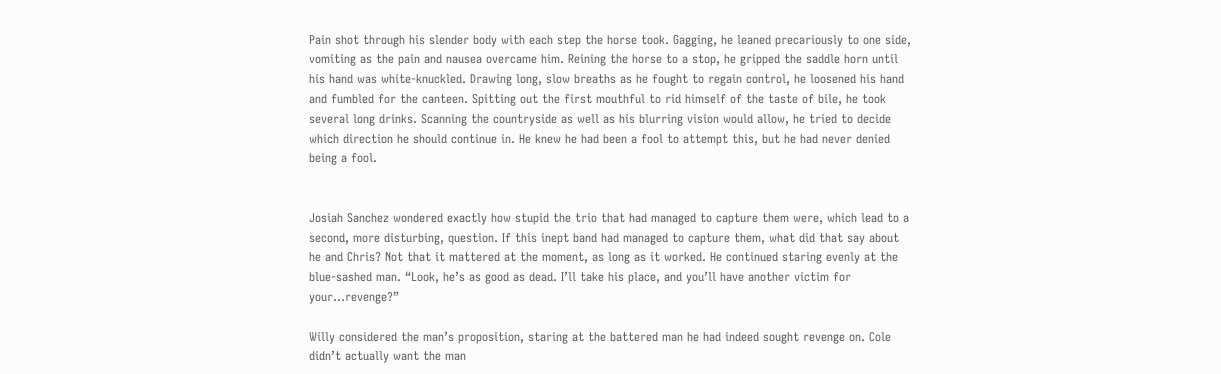Pain shot through his slender body with each step the horse took. Gagging, he leaned precariously to one side, vomiting as the pain and nausea overcame him. Reining the horse to a stop, he gripped the saddle horn until his hand was white-knuckled. Drawing long, slow breaths as he fought to regain control, he loosened his hand and fumbled for the canteen. Spitting out the first mouthful to rid himself of the taste of bile, he took several long drinks. Scanning the countryside as well as his blurring vision would allow, he tried to decide which direction he should continue in. He knew he had been a fool to attempt this, but he had never denied being a fool.


Josiah Sanchez wondered exactly how stupid the trio that had managed to capture them were, which lead to a second, more disturbing, question. If this inept band had managed to capture them, what did that say about he and Chris? Not that it mattered at the moment, as long as it worked. He continued staring evenly at the blue-sashed man. “Look, he’s as good as dead. I’ll take his place, and you’ll have another victim for your...revenge?”

Willy considered the man’s proposition, staring at the battered man he had indeed sought revenge on. Cole didn’t actually want the man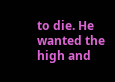to die. He wanted the high and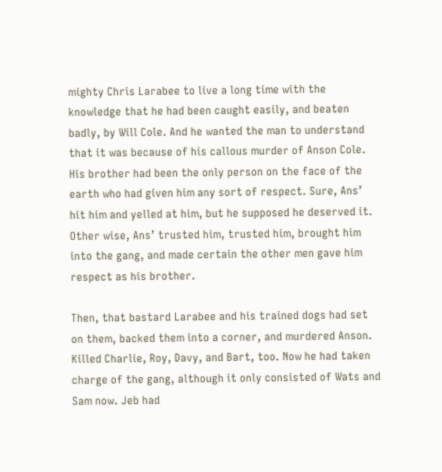mighty Chris Larabee to live a long time with the knowledge that he had been caught easily, and beaten badly, by Will Cole. And he wanted the man to understand that it was because of his callous murder of Anson Cole. His brother had been the only person on the face of the earth who had given him any sort of respect. Sure, Ans’ hit him and yelled at him, but he supposed he deserved it. Other wise, Ans’ trusted him, trusted him, brought him into the gang, and made certain the other men gave him respect as his brother.

Then, that bastard Larabee and his trained dogs had set on them, backed them into a corner, and murdered Anson. Killed Charlie, Roy, Davy, and Bart, too. Now he had taken charge of the gang, although it only consisted of Wats and Sam now. Jeb had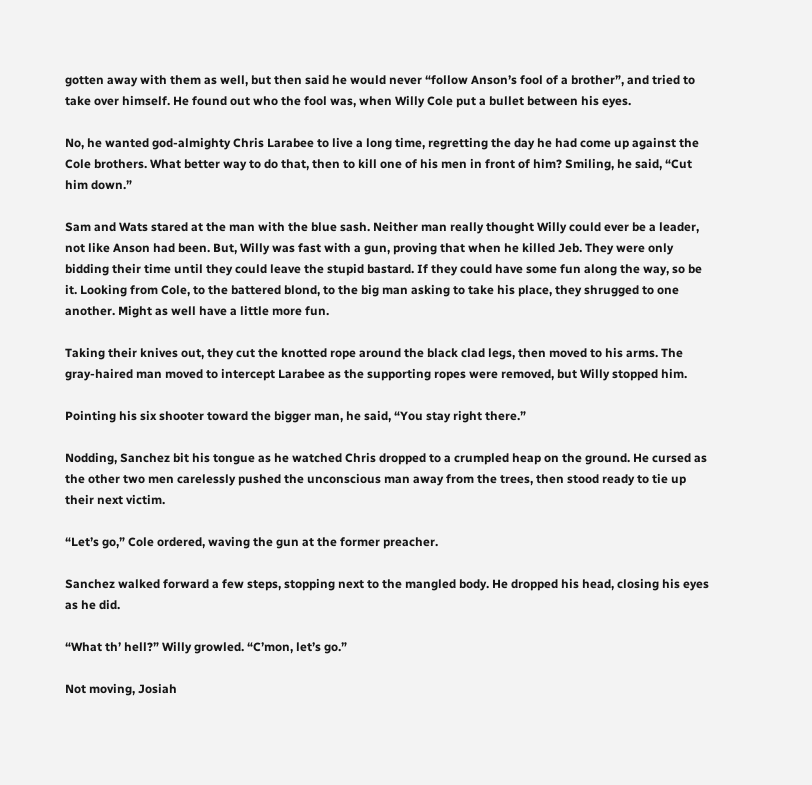gotten away with them as well, but then said he would never “follow Anson’s fool of a brother”, and tried to take over himself. He found out who the fool was, when Willy Cole put a bullet between his eyes.

No, he wanted god-almighty Chris Larabee to live a long time, regretting the day he had come up against the Cole brothers. What better way to do that, then to kill one of his men in front of him? Smiling, he said, “Cut him down.”

Sam and Wats stared at the man with the blue sash. Neither man really thought Willy could ever be a leader, not like Anson had been. But, Willy was fast with a gun, proving that when he killed Jeb. They were only bidding their time until they could leave the stupid bastard. If they could have some fun along the way, so be it. Looking from Cole, to the battered blond, to the big man asking to take his place, they shrugged to one another. Might as well have a little more fun.

Taking their knives out, they cut the knotted rope around the black clad legs, then moved to his arms. The gray-haired man moved to intercept Larabee as the supporting ropes were removed, but Willy stopped him.

Pointing his six shooter toward the bigger man, he said, “You stay right there.”

Nodding, Sanchez bit his tongue as he watched Chris dropped to a crumpled heap on the ground. He cursed as the other two men carelessly pushed the unconscious man away from the trees, then stood ready to tie up their next victim.

“Let’s go,” Cole ordered, waving the gun at the former preacher.

Sanchez walked forward a few steps, stopping next to the mangled body. He dropped his head, closing his eyes as he did.

“What th’ hell?” Willy growled. “C’mon, let’s go.”

Not moving, Josiah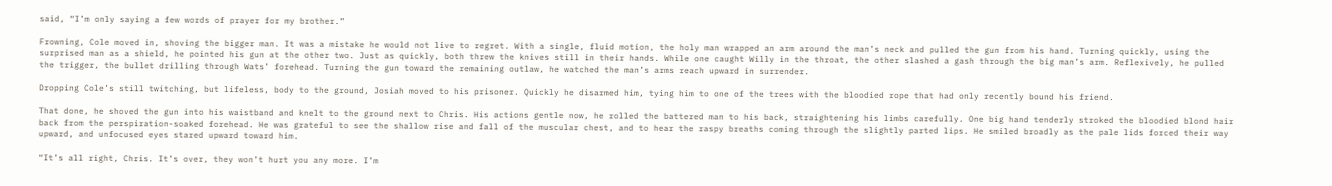said, “I’m only saying a few words of prayer for my brother.”

Frowning, Cole moved in, shoving the bigger man. It was a mistake he would not live to regret. With a single, fluid motion, the holy man wrapped an arm around the man’s neck and pulled the gun from his hand. Turning quickly, using the surprised man as a shield, he pointed his gun at the other two. Just as quickly, both threw the knives still in their hands. While one caught Willy in the throat, the other slashed a gash through the big man’s arm. Reflexively, he pulled the trigger, the bullet drilling through Wats’ forehead. Turning the gun toward the remaining outlaw, he watched the man’s arms reach upward in surrender.

Dropping Cole’s still twitching, but lifeless, body to the ground, Josiah moved to his prisoner. Quickly he disarmed him, tying him to one of the trees with the bloodied rope that had only recently bound his friend.

That done, he shoved the gun into his waistband and knelt to the ground next to Chris. His actions gentle now, he rolled the battered man to his back, straightening his limbs carefully. One big hand tenderly stroked the bloodied blond hair back from the perspiration-soaked forehead. He was grateful to see the shallow rise and fall of the muscular chest, and to hear the raspy breaths coming through the slightly parted lips. He smiled broadly as the pale lids forced their way upward, and unfocused eyes stared upward toward him.

“It’s all right, Chris. It’s over, they won’t hurt you any more. I’m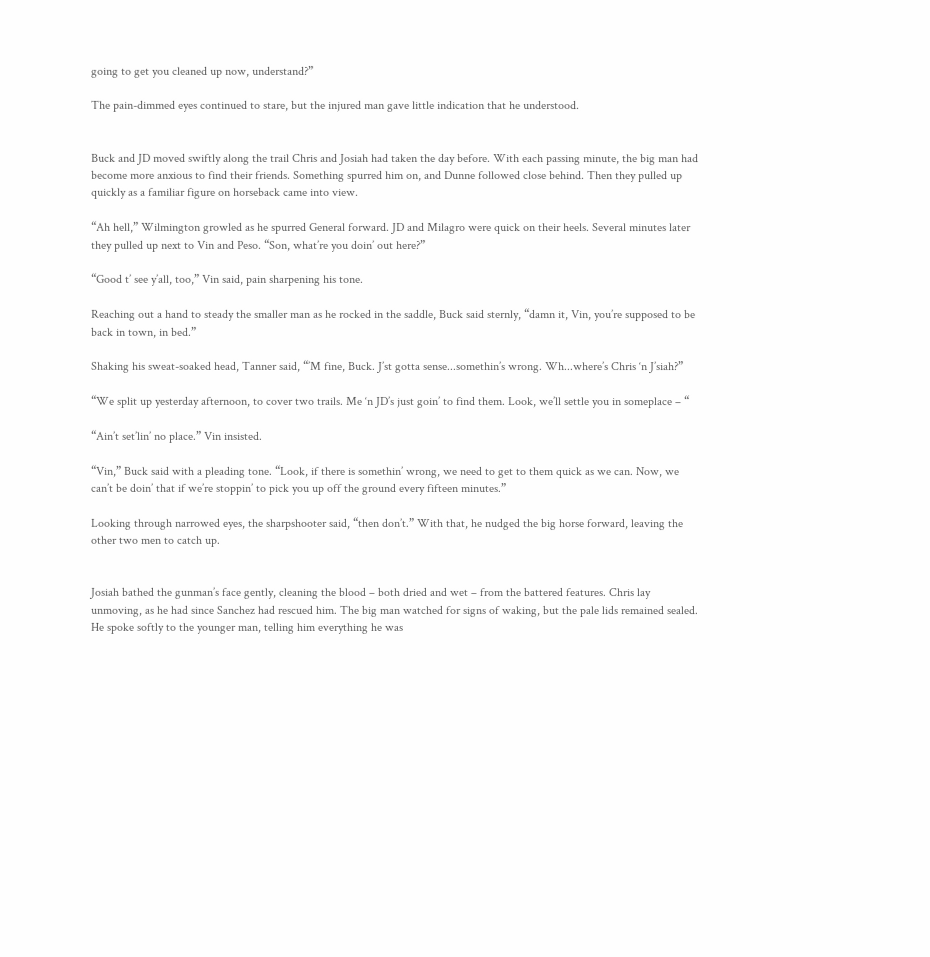going to get you cleaned up now, understand?”

The pain-dimmed eyes continued to stare, but the injured man gave little indication that he understood.


Buck and JD moved swiftly along the trail Chris and Josiah had taken the day before. With each passing minute, the big man had become more anxious to find their friends. Something spurred him on, and Dunne followed close behind. Then they pulled up quickly as a familiar figure on horseback came into view.

“Ah hell,” Wilmington growled as he spurred General forward. JD and Milagro were quick on their heels. Several minutes later they pulled up next to Vin and Peso. “Son, what’re you doin’ out here?”

“Good t’ see y’all, too,” Vin said, pain sharpening his tone.

Reaching out a hand to steady the smaller man as he rocked in the saddle, Buck said sternly, “damn it, Vin, you’re supposed to be back in town, in bed.”

Shaking his sweat-soaked head, Tanner said, “’M fine, Buck. J’st gotta sense...somethin’s wrong. Wh...where’s Chris ‘n J’siah?”

“We split up yesterday afternoon, to cover two trails. Me ‘n JD’s just goin’ to find them. Look, we’ll settle you in someplace – “

“Ain’t set’lin’ no place.” Vin insisted.

“Vin,” Buck said with a pleading tone. “Look, if there is somethin’ wrong, we need to get to them quick as we can. Now, we can’t be doin’ that if we’re stoppin’ to pick you up off the ground every fifteen minutes.”

Looking through narrowed eyes, the sharpshooter said, “then don’t.” With that, he nudged the big horse forward, leaving the other two men to catch up.


Josiah bathed the gunman’s face gently, cleaning the blood – both dried and wet – from the battered features. Chris lay unmoving, as he had since Sanchez had rescued him. The big man watched for signs of waking, but the pale lids remained sealed. He spoke softly to the younger man, telling him everything he was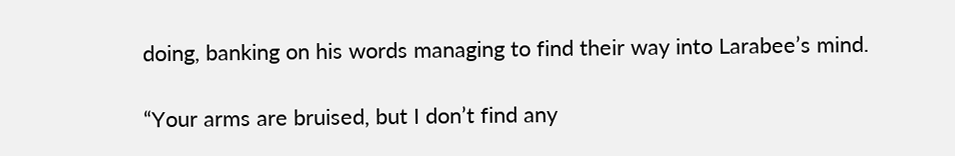doing, banking on his words managing to find their way into Larabee’s mind.

“Your arms are bruised, but I don’t find any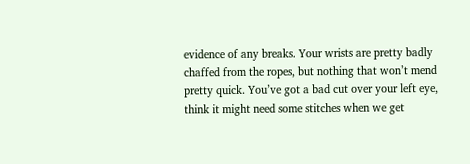evidence of any breaks. Your wrists are pretty badly chaffed from the ropes, but nothing that won’t mend pretty quick. You’ve got a bad cut over your left eye, think it might need some stitches when we get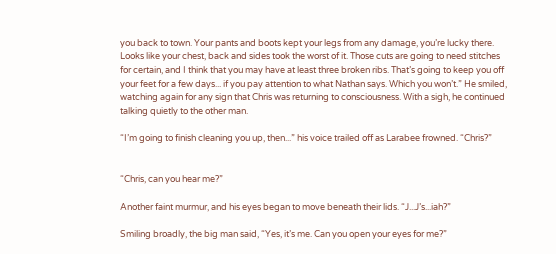you back to town. Your pants and boots kept your legs from any damage, you’re lucky there. Looks like your chest, back and sides took the worst of it. Those cuts are going to need stitches for certain, and I think that you may have at least three broken ribs. That’s going to keep you off your feet for a few days... if you pay attention to what Nathan says. Which you won’t.” He smiled, watching again for any sign that Chris was returning to consciousness. With a sigh, he continued talking quietly to the other man.

“I’m going to finish cleaning you up, then...” his voice trailed off as Larabee frowned. “Chris?”


“Chris, can you hear me?”

Another faint murmur, and his eyes began to move beneath their lids. “J...J’s...iah?”

Smiling broadly, the big man said, “Yes, it’s me. Can you open your eyes for me?”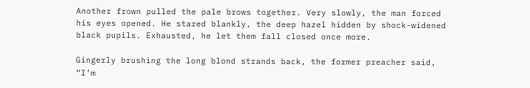Another frown pulled the pale brows together. Very slowly, the man forced his eyes opened. He stared blankly, the deep hazel hidden by shock-widened black pupils. Exhausted, he let them fall closed once more.

Gingerly brushing the long blond strands back, the former preacher said, “I’m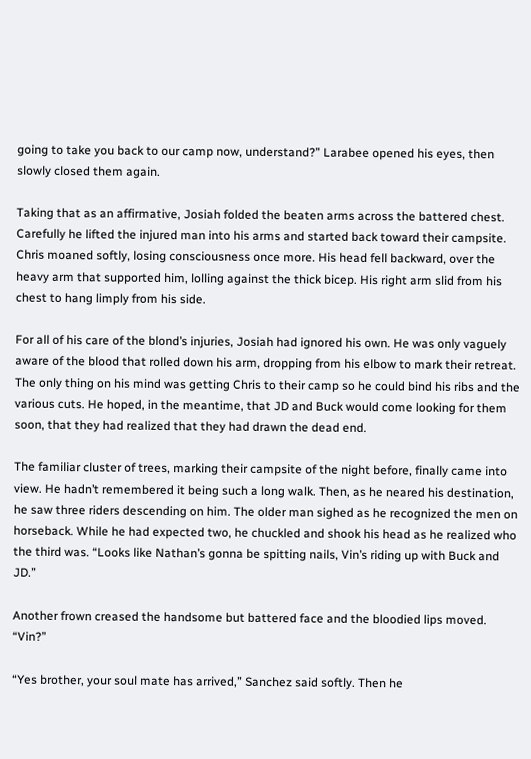going to take you back to our camp now, understand?” Larabee opened his eyes, then slowly closed them again.

Taking that as an affirmative, Josiah folded the beaten arms across the battered chest. Carefully he lifted the injured man into his arms and started back toward their campsite. Chris moaned softly, losing consciousness once more. His head fell backward, over the heavy arm that supported him, lolling against the thick bicep. His right arm slid from his chest to hang limply from his side.

For all of his care of the blond’s injuries, Josiah had ignored his own. He was only vaguely aware of the blood that rolled down his arm, dropping from his elbow to mark their retreat. The only thing on his mind was getting Chris to their camp so he could bind his ribs and the various cuts. He hoped, in the meantime, that JD and Buck would come looking for them soon, that they had realized that they had drawn the dead end.

The familiar cluster of trees, marking their campsite of the night before, finally came into view. He hadn’t remembered it being such a long walk. Then, as he neared his destination, he saw three riders descending on him. The older man sighed as he recognized the men on horseback. While he had expected two, he chuckled and shook his head as he realized who the third was. “Looks like Nathan’s gonna be spitting nails, Vin’s riding up with Buck and JD.”

Another frown creased the handsome but battered face and the bloodied lips moved. “Vin?”

“Yes brother, your soul mate has arrived,” Sanchez said softly. Then he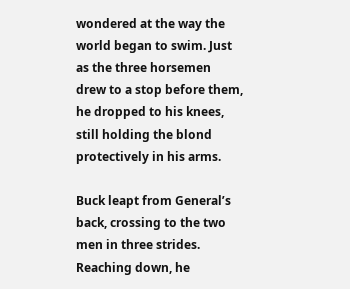wondered at the way the world began to swim. Just as the three horsemen drew to a stop before them, he dropped to his knees, still holding the blond protectively in his arms.

Buck leapt from General’s back, crossing to the two men in three strides. Reaching down, he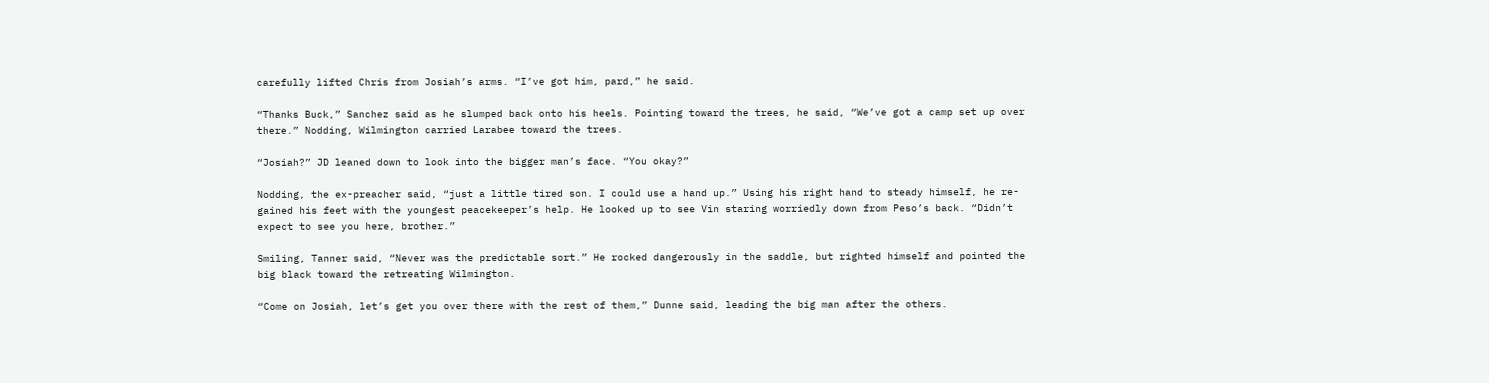carefully lifted Chris from Josiah’s arms. “I’ve got him, pard,” he said.

“Thanks Buck,” Sanchez said as he slumped back onto his heels. Pointing toward the trees, he said, “We’ve got a camp set up over there.” Nodding, Wilmington carried Larabee toward the trees.

“Josiah?” JD leaned down to look into the bigger man’s face. “You okay?”

Nodding, the ex-preacher said, “just a little tired son. I could use a hand up.” Using his right hand to steady himself, he re-gained his feet with the youngest peacekeeper’s help. He looked up to see Vin staring worriedly down from Peso’s back. “Didn’t expect to see you here, brother.”

Smiling, Tanner said, “Never was the predictable sort.” He rocked dangerously in the saddle, but righted himself and pointed the big black toward the retreating Wilmington.

“Come on Josiah, let’s get you over there with the rest of them,” Dunne said, leading the big man after the others.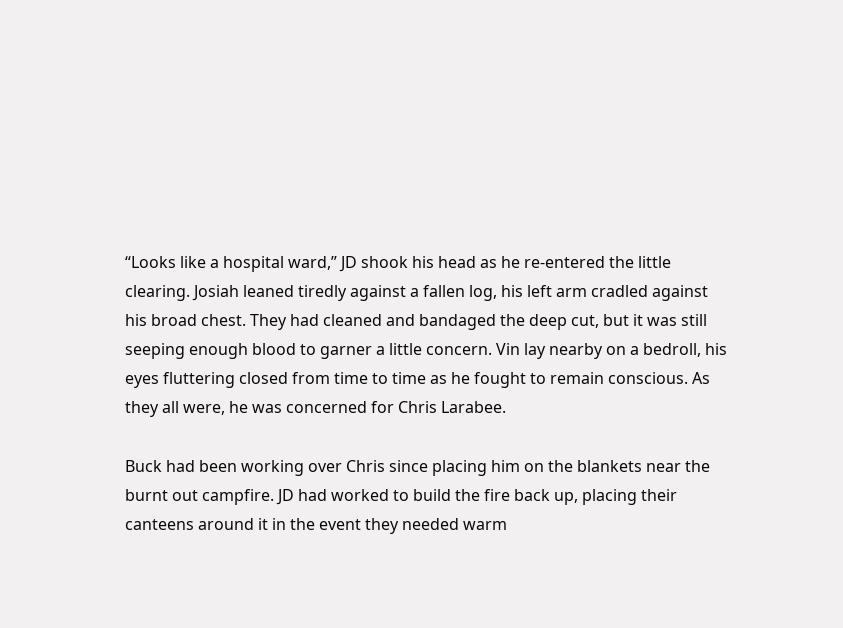“Looks like a hospital ward,” JD shook his head as he re-entered the little clearing. Josiah leaned tiredly against a fallen log, his left arm cradled against his broad chest. They had cleaned and bandaged the deep cut, but it was still seeping enough blood to garner a little concern. Vin lay nearby on a bedroll, his eyes fluttering closed from time to time as he fought to remain conscious. As they all were, he was concerned for Chris Larabee.

Buck had been working over Chris since placing him on the blankets near the burnt out campfire. JD had worked to build the fire back up, placing their canteens around it in the event they needed warm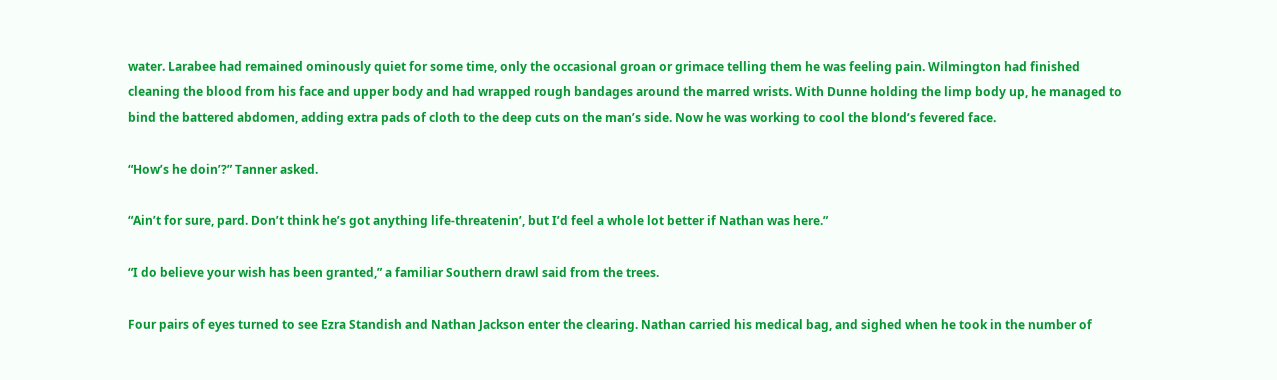water. Larabee had remained ominously quiet for some time, only the occasional groan or grimace telling them he was feeling pain. Wilmington had finished cleaning the blood from his face and upper body and had wrapped rough bandages around the marred wrists. With Dunne holding the limp body up, he managed to bind the battered abdomen, adding extra pads of cloth to the deep cuts on the man’s side. Now he was working to cool the blond’s fevered face.

“How’s he doin’?” Tanner asked.

“Ain’t for sure, pard. Don’t think he’s got anything life-threatenin’, but I’d feel a whole lot better if Nathan was here.”

“I do believe your wish has been granted,” a familiar Southern drawl said from the trees.

Four pairs of eyes turned to see Ezra Standish and Nathan Jackson enter the clearing. Nathan carried his medical bag, and sighed when he took in the number of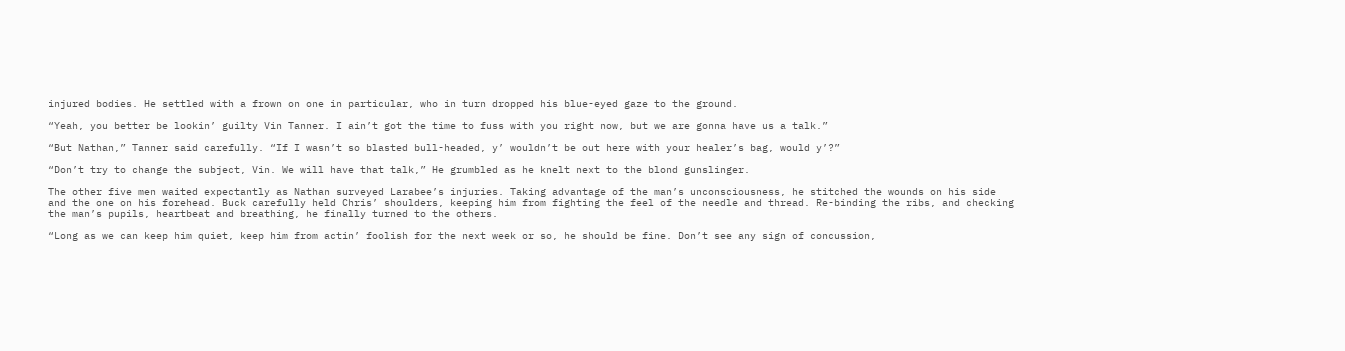injured bodies. He settled with a frown on one in particular, who in turn dropped his blue-eyed gaze to the ground.

“Yeah, you better be lookin’ guilty Vin Tanner. I ain’t got the time to fuss with you right now, but we are gonna have us a talk.”

“But Nathan,” Tanner said carefully. “If I wasn’t so blasted bull-headed, y’ wouldn’t be out here with your healer’s bag, would y’?”

“Don’t try to change the subject, Vin. We will have that talk,” He grumbled as he knelt next to the blond gunslinger.

The other five men waited expectantly as Nathan surveyed Larabee’s injuries. Taking advantage of the man’s unconsciousness, he stitched the wounds on his side and the one on his forehead. Buck carefully held Chris’ shoulders, keeping him from fighting the feel of the needle and thread. Re-binding the ribs, and checking the man’s pupils, heartbeat and breathing, he finally turned to the others.

“Long as we can keep him quiet, keep him from actin’ foolish for the next week or so, he should be fine. Don’t see any sign of concussion,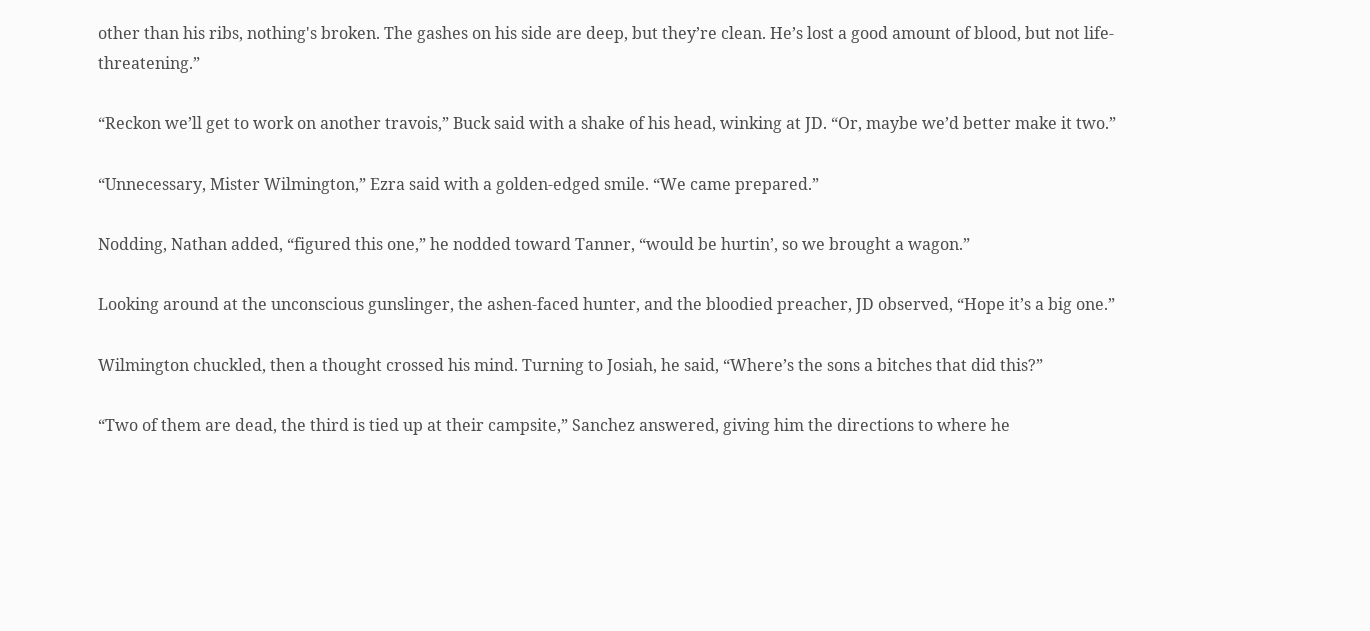other than his ribs, nothing's broken. The gashes on his side are deep, but they’re clean. He’s lost a good amount of blood, but not life-threatening.”

“Reckon we’ll get to work on another travois,” Buck said with a shake of his head, winking at JD. “Or, maybe we’d better make it two.”

“Unnecessary, Mister Wilmington,” Ezra said with a golden-edged smile. “We came prepared.”

Nodding, Nathan added, “figured this one,” he nodded toward Tanner, “would be hurtin’, so we brought a wagon.”

Looking around at the unconscious gunslinger, the ashen-faced hunter, and the bloodied preacher, JD observed, “Hope it’s a big one.”

Wilmington chuckled, then a thought crossed his mind. Turning to Josiah, he said, “Where’s the sons a bitches that did this?”

“Two of them are dead, the third is tied up at their campsite,” Sanchez answered, giving him the directions to where he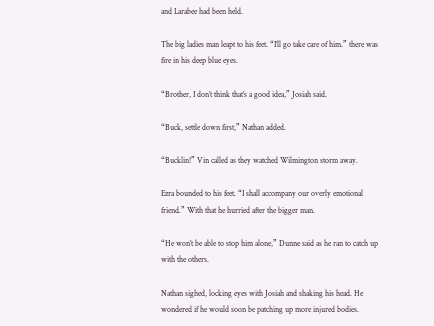and Larabee had been held.

The big ladies man leapt to his feet. “I’ll go take care of him.” there was fire in his deep blue eyes.

“Brother, I don’t think that’s a good idea,” Josiah said.

“Buck, settle down first,” Nathan added.

“Bucklin!” Vin called as they watched Wilmington storm away.

Ezra bounded to his feet. “I shall accompany our overly emotional friend.” With that he hurried after the bigger man.

“He won’t be able to stop him alone,” Dunne said as he ran to catch up with the others.

Nathan sighed, locking eyes with Josiah and shaking his head. He wondered if he would soon be patching up more injured bodies.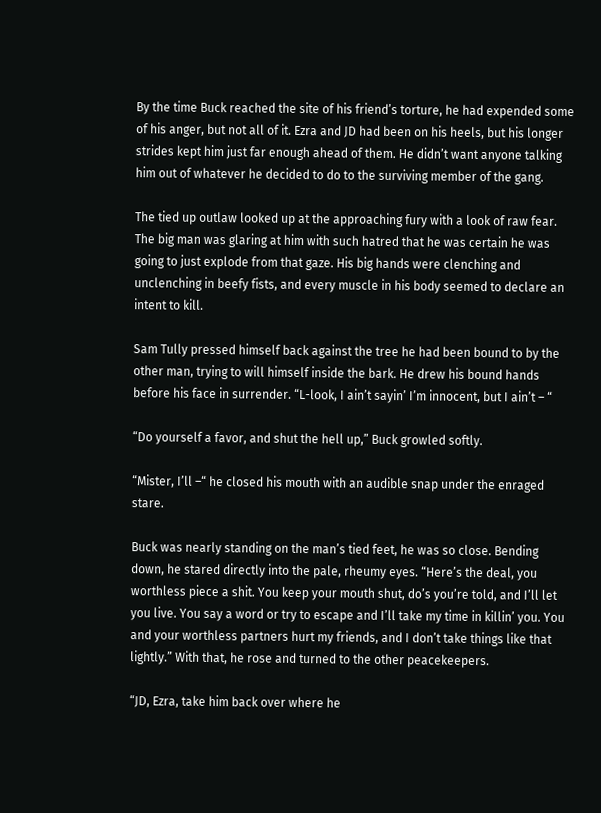By the time Buck reached the site of his friend’s torture, he had expended some of his anger, but not all of it. Ezra and JD had been on his heels, but his longer strides kept him just far enough ahead of them. He didn’t want anyone talking him out of whatever he decided to do to the surviving member of the gang.

The tied up outlaw looked up at the approaching fury with a look of raw fear. The big man was glaring at him with such hatred that he was certain he was going to just explode from that gaze. His big hands were clenching and unclenching in beefy fists, and every muscle in his body seemed to declare an intent to kill.

Sam Tully pressed himself back against the tree he had been bound to by the other man, trying to will himself inside the bark. He drew his bound hands before his face in surrender. “L-look, I ain’t sayin’ I’m innocent, but I ain’t – “

“Do yourself a favor, and shut the hell up,” Buck growled softly.

“Mister, I’ll –“ he closed his mouth with an audible snap under the enraged stare.

Buck was nearly standing on the man’s tied feet, he was so close. Bending down, he stared directly into the pale, rheumy eyes. “Here’s the deal, you worthless piece a shit. You keep your mouth shut, do’s you’re told, and I’ll let you live. You say a word or try to escape and I’ll take my time in killin’ you. You and your worthless partners hurt my friends, and I don’t take things like that lightly.” With that, he rose and turned to the other peacekeepers.

“JD, Ezra, take him back over where he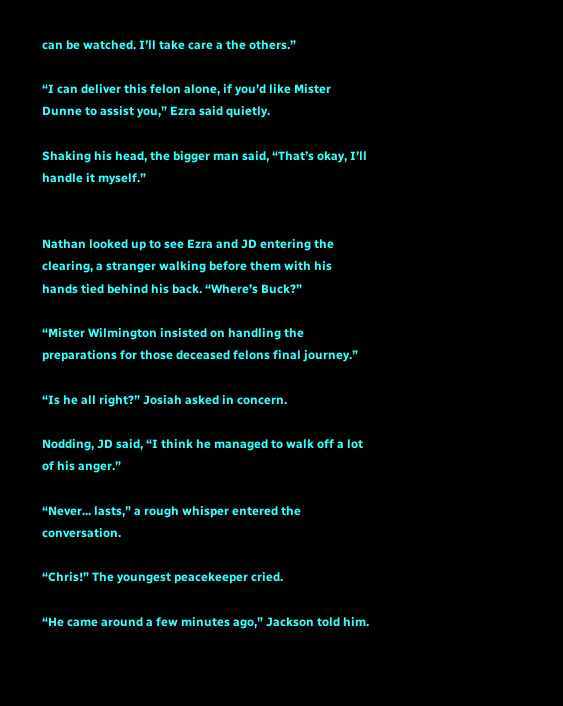can be watched. I’ll take care a the others.”

“I can deliver this felon alone, if you’d like Mister Dunne to assist you,” Ezra said quietly.

Shaking his head, the bigger man said, “That’s okay, I’ll handle it myself.”


Nathan looked up to see Ezra and JD entering the clearing, a stranger walking before them with his hands tied behind his back. “Where’s Buck?”

“Mister Wilmington insisted on handling the preparations for those deceased felons final journey.”

“Is he all right?” Josiah asked in concern.

Nodding, JD said, “I think he managed to walk off a lot of his anger.”

“Never... lasts,” a rough whisper entered the conversation.

“Chris!” The youngest peacekeeper cried.

“He came around a few minutes ago,” Jackson told him.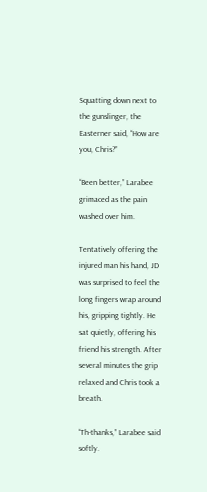Squatting down next to the gunslinger, the Easterner said, “How are you, Chris?”

“Been better,” Larabee grimaced as the pain washed over him.

Tentatively offering the injured man his hand, JD was surprised to feel the long fingers wrap around his, gripping tightly. He sat quietly, offering his friend his strength. After several minutes the grip relaxed and Chris took a breath.

“Th-thanks,” Larabee said softly.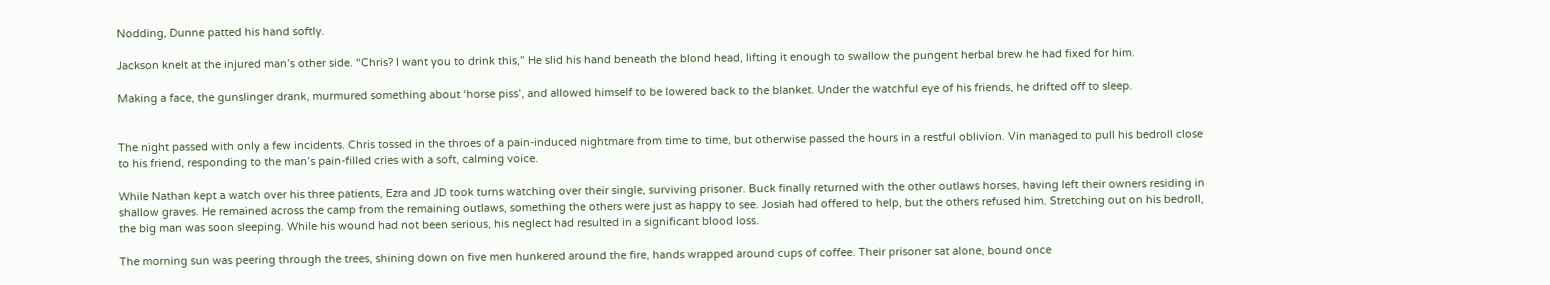Nodding, Dunne patted his hand softly.

Jackson knelt at the injured man’s other side. “Chris? I want you to drink this,” He slid his hand beneath the blond head, lifting it enough to swallow the pungent herbal brew he had fixed for him.

Making a face, the gunslinger drank, murmured something about ‘horse piss’, and allowed himself to be lowered back to the blanket. Under the watchful eye of his friends, he drifted off to sleep.


The night passed with only a few incidents. Chris tossed in the throes of a pain-induced nightmare from time to time, but otherwise passed the hours in a restful oblivion. Vin managed to pull his bedroll close to his friend, responding to the man’s pain-filled cries with a soft, calming voice.

While Nathan kept a watch over his three patients, Ezra and JD took turns watching over their single, surviving prisoner. Buck finally returned with the other outlaws horses, having left their owners residing in shallow graves. He remained across the camp from the remaining outlaws, something the others were just as happy to see. Josiah had offered to help, but the others refused him. Stretching out on his bedroll, the big man was soon sleeping. While his wound had not been serious, his neglect had resulted in a significant blood loss.

The morning sun was peering through the trees, shining down on five men hunkered around the fire, hands wrapped around cups of coffee. Their prisoner sat alone, bound once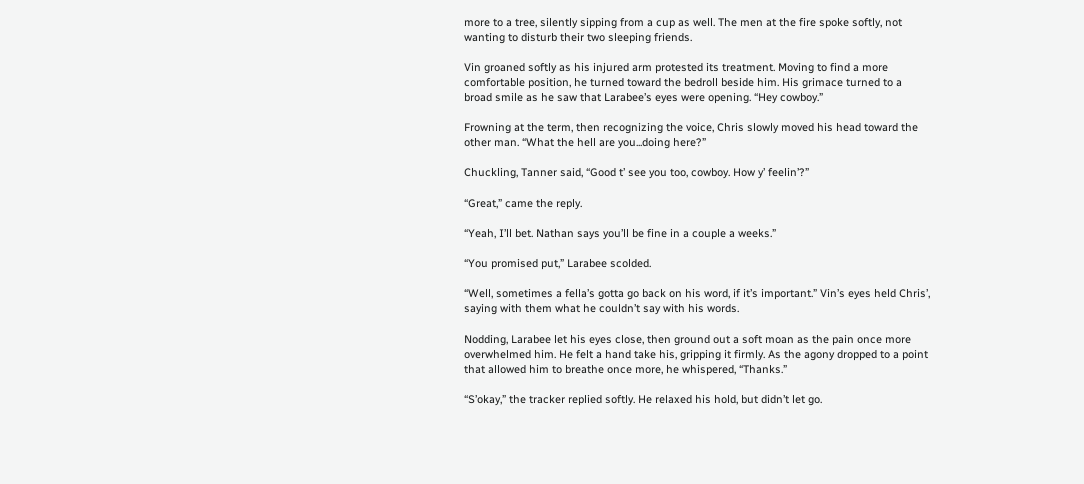more to a tree, silently sipping from a cup as well. The men at the fire spoke softly, not wanting to disturb their two sleeping friends.

Vin groaned softly as his injured arm protested its treatment. Moving to find a more comfortable position, he turned toward the bedroll beside him. His grimace turned to a broad smile as he saw that Larabee’s eyes were opening. “Hey cowboy.”

Frowning at the term, then recognizing the voice, Chris slowly moved his head toward the other man. “What the hell are you...doing here?”

Chuckling, Tanner said, “Good t’ see you too, cowboy. How y’ feelin’?”

“Great,” came the reply.

“Yeah, I’ll bet. Nathan says you’ll be fine in a couple a weeks.”

“You promised put,” Larabee scolded.

“Well, sometimes a fella’s gotta go back on his word, if it’s important.” Vin’s eyes held Chris’, saying with them what he couldn’t say with his words.

Nodding, Larabee let his eyes close, then ground out a soft moan as the pain once more overwhelmed him. He felt a hand take his, gripping it firmly. As the agony dropped to a point that allowed him to breathe once more, he whispered, “Thanks.”

“S’okay,” the tracker replied softly. He relaxed his hold, but didn’t let go.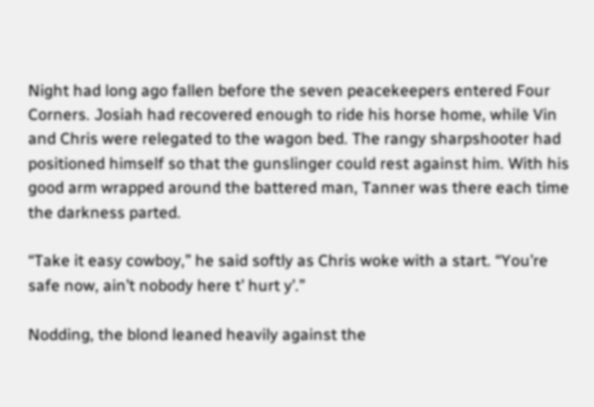Night had long ago fallen before the seven peacekeepers entered Four Corners. Josiah had recovered enough to ride his horse home, while Vin and Chris were relegated to the wagon bed. The rangy sharpshooter had positioned himself so that the gunslinger could rest against him. With his good arm wrapped around the battered man, Tanner was there each time the darkness parted.

“Take it easy cowboy,” he said softly as Chris woke with a start. “You’re safe now, ain’t nobody here t’ hurt y’.”

Nodding, the blond leaned heavily against the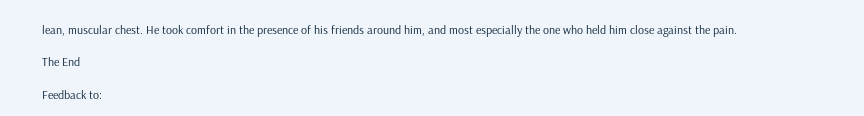lean, muscular chest. He took comfort in the presence of his friends around him, and most especially the one who held him close against the pain.

The End

Feedback to: